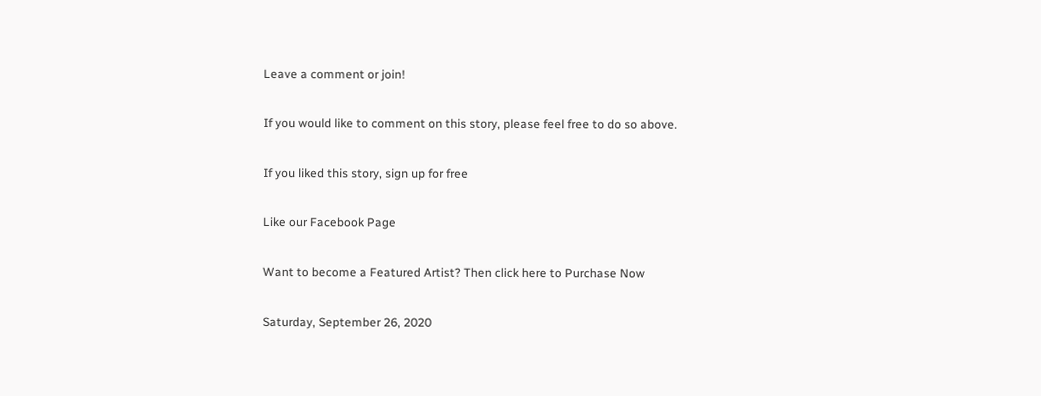Leave a comment or join!

If you would like to comment on this story, please feel free to do so above.

If you liked this story, sign up for free

Like our Facebook Page

Want to become a Featured Artist? Then click here to Purchase Now

Saturday, September 26, 2020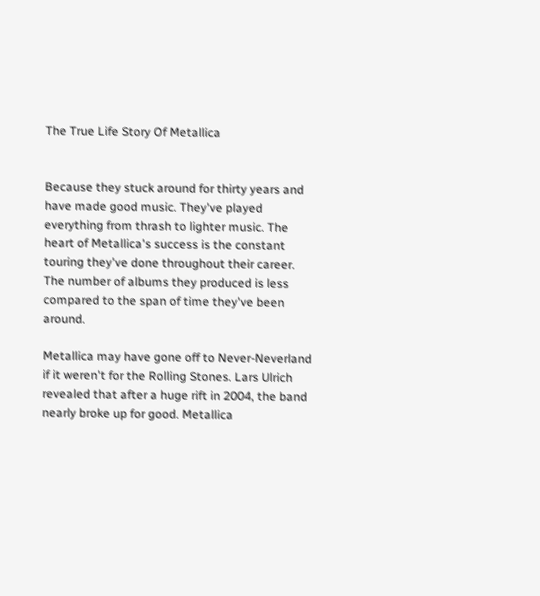The True Life Story Of Metallica


Because they stuck around for thirty years and have made good music. They've played everything from thrash to lighter music. The heart of Metallica's success is the constant touring they've done throughout their career. The number of albums they produced is less compared to the span of time they've been around.

Metallica may have gone off to Never-Neverland if it weren't for the Rolling Stones. Lars Ulrich revealed that after a huge rift in 2004, the band nearly broke up for good. Metallica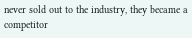never sold out to the industry, they became a competitor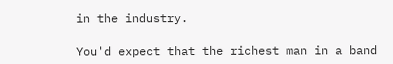in the industry.

You'd expect that the richest man in a band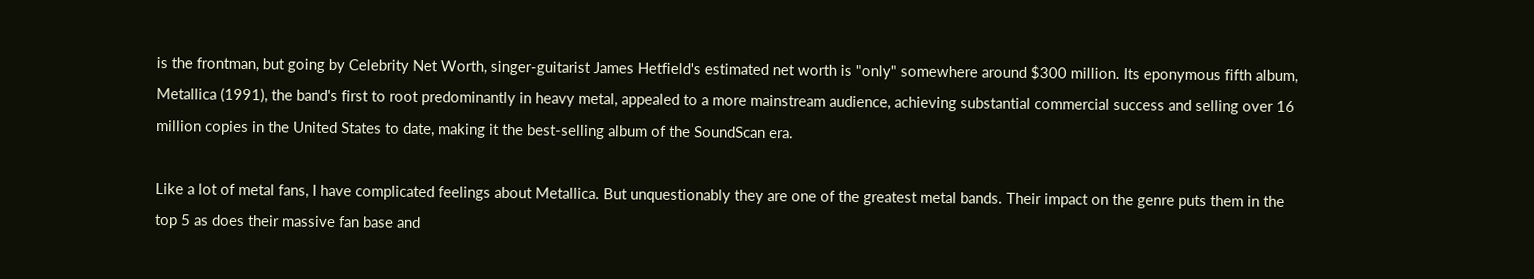is the frontman, but going by Celebrity Net Worth, singer-guitarist James Hetfield's estimated net worth is "only" somewhere around $300 million. Its eponymous fifth album, Metallica (1991), the band's first to root predominantly in heavy metal, appealed to a more mainstream audience, achieving substantial commercial success and selling over 16 million copies in the United States to date, making it the best-selling album of the SoundScan era.

Like a lot of metal fans, I have complicated feelings about Metallica. But unquestionably they are one of the greatest metal bands. Their impact on the genre puts them in the top 5 as does their massive fan base and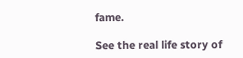fame.

See the real life story of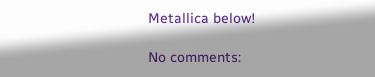Metallica below!

No comments: